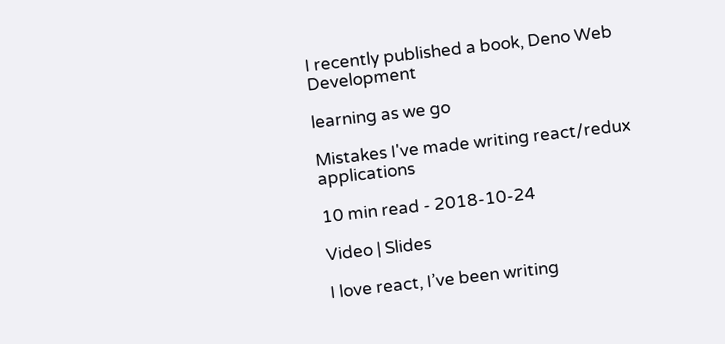I recently published a book, Deno Web Development

learning as we go

Mistakes I've made writing react/redux applications

10 min read - 2018-10-24

Video | Slides

I love react, I’ve been writing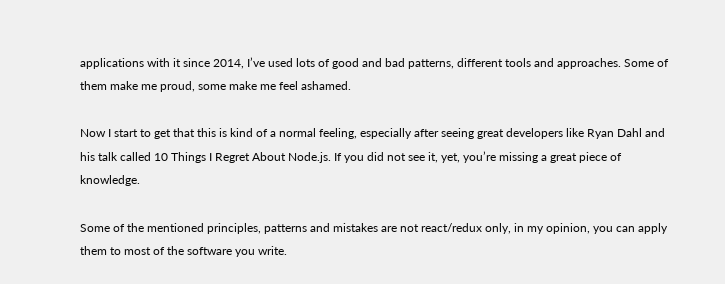applications with it since 2014, I’ve used lots of good and bad patterns, different tools and approaches. Some of them make me proud, some make me feel ashamed.

Now I start to get that this is kind of a normal feeling, especially after seeing great developers like Ryan Dahl and his talk called 10 Things I Regret About Node.js. If you did not see it, yet, you’re missing a great piece of knowledge.

Some of the mentioned principles, patterns and mistakes are not react/redux only, in my opinion, you can apply them to most of the software you write.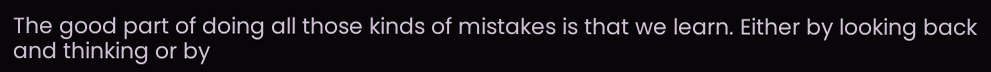The good part of doing all those kinds of mistakes is that we learn. Either by looking back and thinking or by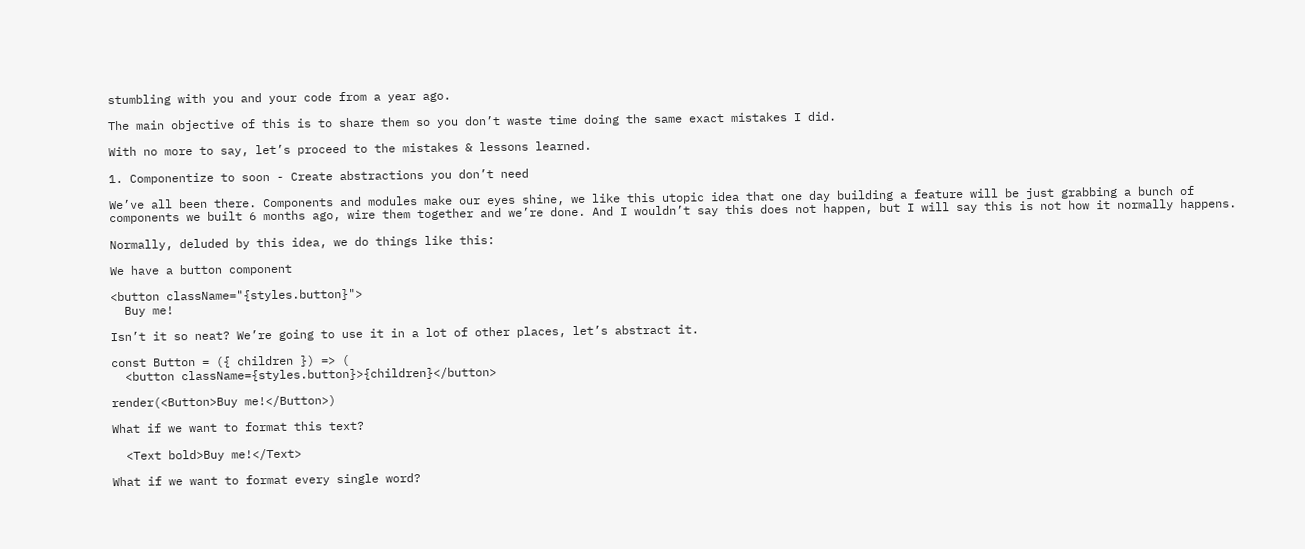stumbling with you and your code from a year ago.

The main objective of this is to share them so you don’t waste time doing the same exact mistakes I did.

With no more to say, let’s proceed to the mistakes & lessons learned.

1. Componentize to soon - Create abstractions you don’t need

We’ve all been there. Components and modules make our eyes shine, we like this utopic idea that one day building a feature will be just grabbing a bunch of components we built 6 months ago, wire them together and we’re done. And I wouldn’t say this does not happen, but I will say this is not how it normally happens.

Normally, deluded by this idea, we do things like this:

We have a button component

<button className="{styles.button}">
  Buy me!

Isn’t it so neat? We’re going to use it in a lot of other places, let’s abstract it.

const Button = ({ children }) => (
  <button className={styles.button}>{children}</button>

render(<Button>Buy me!</Button>)

What if we want to format this text?

  <Text bold>Buy me!</Text>

What if we want to format every single word?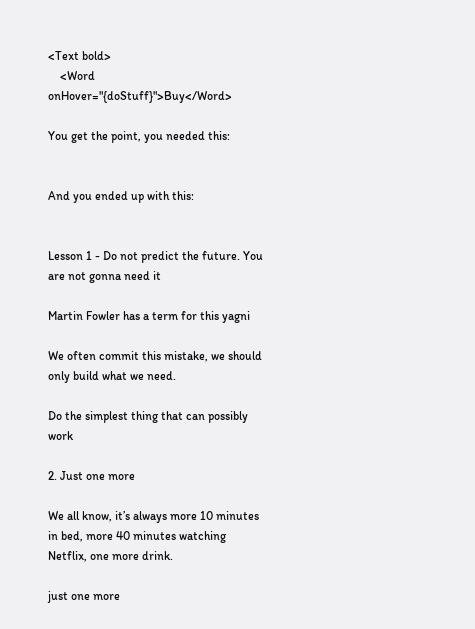<Text bold>
    <Word onHover="{doStuff}">Buy</Word>

You get the point, you needed this:


And you ended up with this:


Lesson 1 - Do not predict the future. You are not gonna need it

Martin Fowler has a term for this yagni

We often commit this mistake, we should only build what we need.

Do the simplest thing that can possibly work

2. Just one more

We all know, it’s always more 10 minutes in bed, more 40 minutes watching Netflix, one more drink.

just one more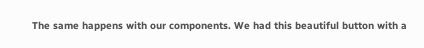The same happens with our components. We had this beautiful button with a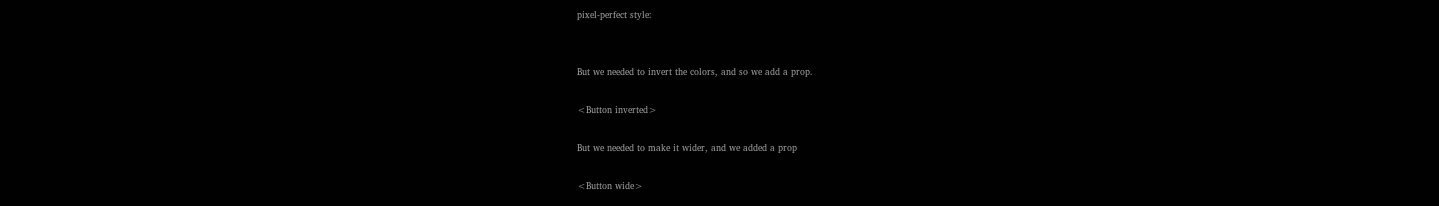pixel-perfect style:


But we needed to invert the colors, and so we add a prop.

<Button inverted>

But we needed to make it wider, and we added a prop

<Button wide>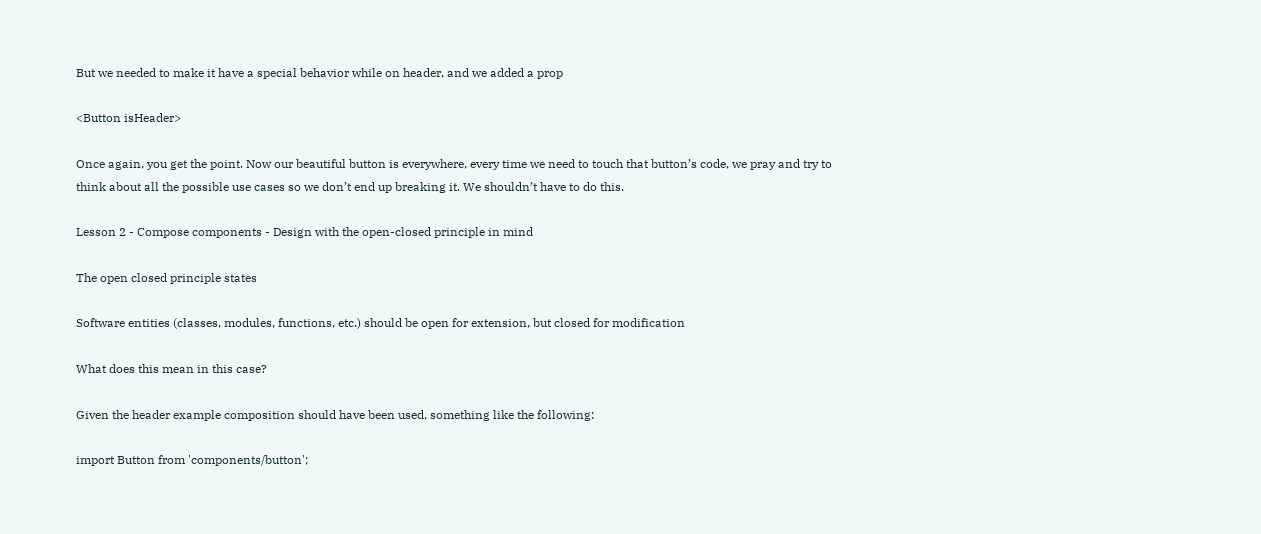But we needed to make it have a special behavior while on header, and we added a prop

<Button isHeader>

Once again, you get the point. Now our beautiful button is everywhere, every time we need to touch that button’s code, we pray and try to think about all the possible use cases so we don’t end up breaking it. We shouldn’t have to do this.

Lesson 2 - Compose components - Design with the open-closed principle in mind

The open closed principle states

Software entities (classes, modules, functions, etc.) should be open for extension, but closed for modification

What does this mean in this case?

Given the header example composition should have been used, something like the following:

import Button from 'components/button';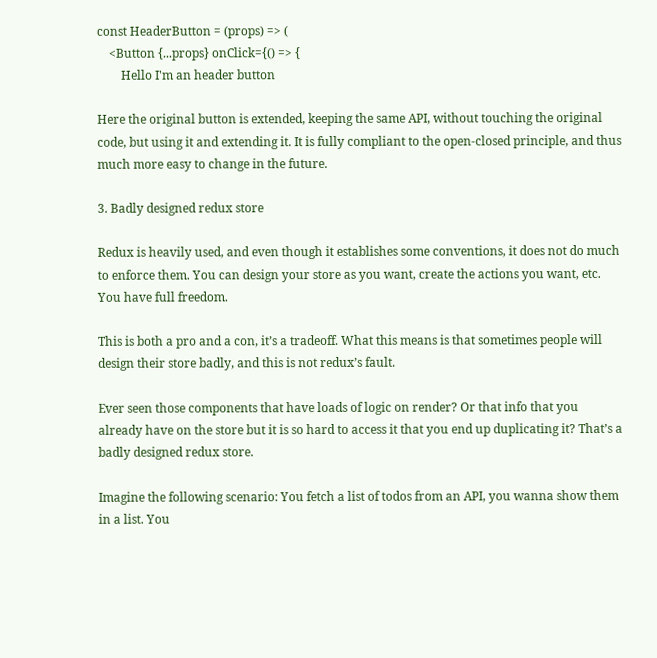const HeaderButton = (props) => (
    <Button {...props} onClick={() => {
        Hello I'm an header button

Here the original button is extended, keeping the same API, without touching the original code, but using it and extending it. It is fully compliant to the open-closed principle, and thus much more easy to change in the future.

3. Badly designed redux store

Redux is heavily used, and even though it establishes some conventions, it does not do much to enforce them. You can design your store as you want, create the actions you want, etc. You have full freedom.

This is both a pro and a con, it’s a tradeoff. What this means is that sometimes people will design their store badly, and this is not redux’s fault.

Ever seen those components that have loads of logic on render? Or that info that you already have on the store but it is so hard to access it that you end up duplicating it? That’s a badly designed redux store.

Imagine the following scenario: You fetch a list of todos from an API, you wanna show them in a list. You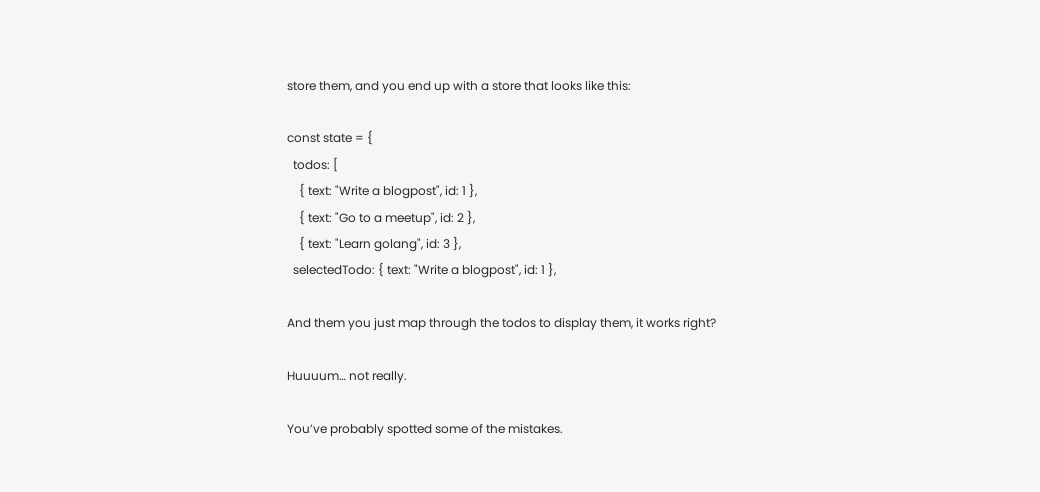store them, and you end up with a store that looks like this:

const state = {
  todos: [
    { text: "Write a blogpost", id: 1 },
    { text: "Go to a meetup", id: 2 },
    { text: "Learn golang", id: 3 },
  selectedTodo: { text: "Write a blogpost", id: 1 },

And them you just map through the todos to display them, it works right?

Huuuum… not really.

You’ve probably spotted some of the mistakes.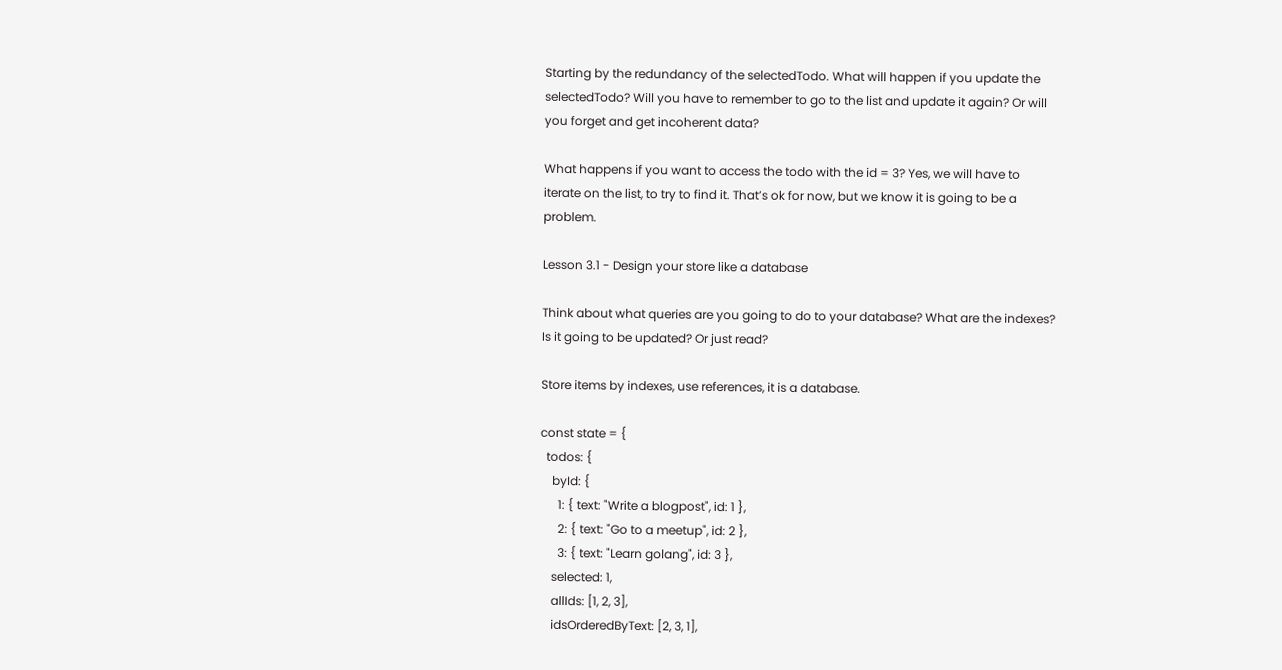Starting by the redundancy of the selectedTodo. What will happen if you update the selectedTodo? Will you have to remember to go to the list and update it again? Or will you forget and get incoherent data?

What happens if you want to access the todo with the id = 3? Yes, we will have to iterate on the list, to try to find it. That’s ok for now, but we know it is going to be a problem.

Lesson 3.1 - Design your store like a database

Think about what queries are you going to do to your database? What are the indexes? Is it going to be updated? Or just read?

Store items by indexes, use references, it is a database.

const state = {
  todos: {
    byId: {
      1: { text: "Write a blogpost", id: 1 },
      2: { text: "Go to a meetup", id: 2 },
      3: { text: "Learn golang", id: 3 },
    selected: 1,
    allIds: [1, 2, 3],
    idsOrderedByText: [2, 3, 1],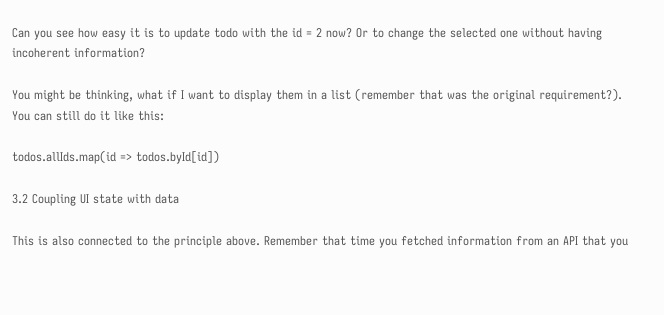Can you see how easy it is to update todo with the id = 2 now? Or to change the selected one without having incoherent information?

You might be thinking, what if I want to display them in a list (remember that was the original requirement?). You can still do it like this:

todos.allIds.map(id => todos.byId[id])

3.2 Coupling UI state with data

This is also connected to the principle above. Remember that time you fetched information from an API that you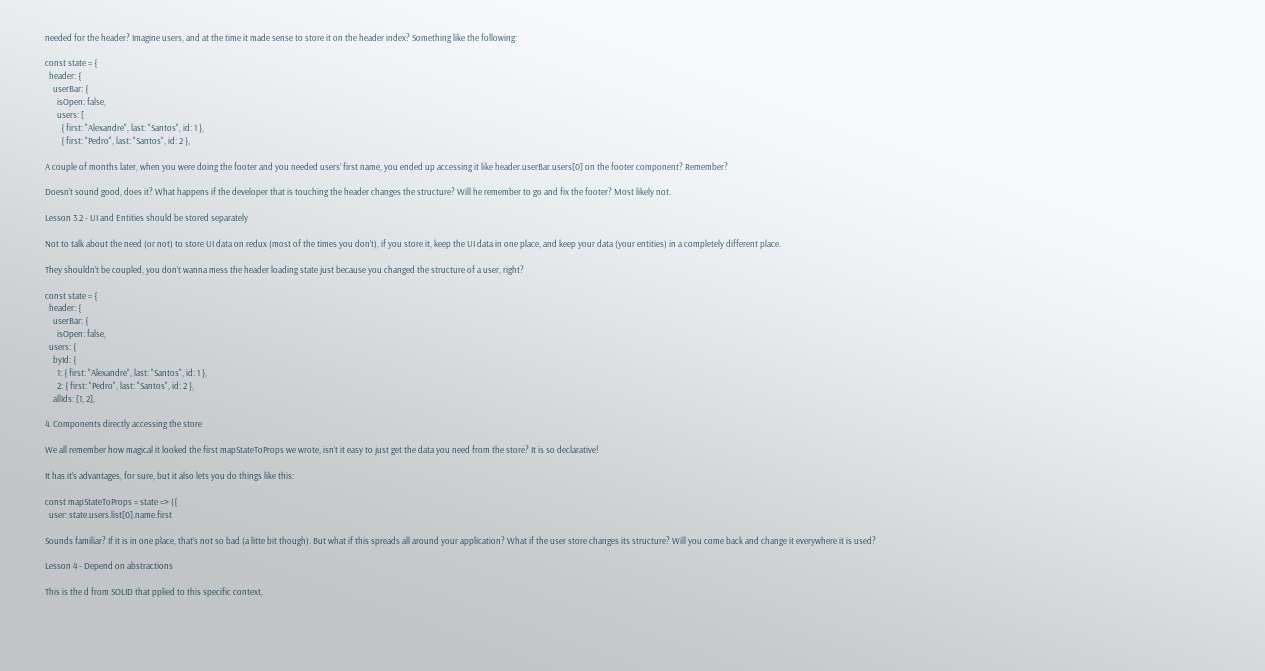needed for the header? Imagine users, and at the time it made sense to store it on the header index? Something like the following:

const state = {
  header: {
    userBar: {
      isOpen: false,
      users: [
        { first: "Alexandre", last: "Santos", id: 1 },
        { first: "Pedro", last: "Santos", id: 2 },

A couple of months later, when you were doing the footer and you needed users’ first name, you ended up accessing it like header.userBar.users[0] on the footer component? Remember?

Doesn’t sound good, does it? What happens if the developer that is touching the header changes the structure? Will he remember to go and fix the footer? Most likely not.

Lesson 3.2 - UI and Entities should be stored separately

Not to talk about the need (or not) to store UI data on redux (most of the times you don’t), if you store it, keep the UI data in one place, and keep your data (your entities) in a completely different place.

They shouldn’t be coupled, you don’t wanna mess the header loading state just because you changed the structure of a user, right?

const state = {
  header: {
    userBar: {
      isOpen: false,
  users: {
    byId: {
      1: { first: "Alexandre", last: "Santos", id: 1 },
      2: { first: "Pedro", last: "Santos", id: 2 },
    allIds: [1, 2],

4. Components directly accessing the store

We all remember how magical it looked the first mapStateToProps we wrote, isn’t it easy to just get the data you need from the store? It is so declarative!

It has it’s advantages, for sure, but it also lets you do things like this:

const mapStateToProps = state => ({
  user: state.users.list[0].name.first

Sounds familiar? If it is in one place, that’s not so bad (a litte bit though). But what if this spreads all around your application? What if the user store changes its structure? Will you come back and change it everywhere it is used?

Lesson 4 - Depend on abstractions

This is the d from SOLID that pplied to this specific context,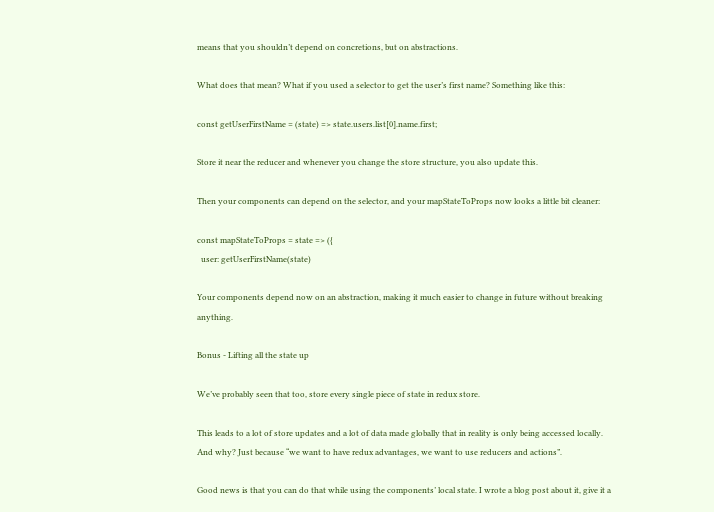means that you shouldn’t depend on concretions, but on abstractions.

What does that mean? What if you used a selector to get the user’s first name? Something like this:

const getUserFirstName = (state) => state.users.list[0].name.first;

Store it near the reducer and whenever you change the store structure, you also update this.

Then your components can depend on the selector, and your mapStateToProps now looks a little bit cleaner:

const mapStateToProps = state => ({
  user: getUserFirstName(state)

Your components depend now on an abstraction, making it much easier to change in future without breaking anything.

Bonus - Lifting all the state up

We’ve probably seen that too, store every single piece of state in redux store.

This leads to a lot of store updates and a lot of data made globally that in reality is only being accessed locally. And why? Just because “we want to have redux advantages, we want to use reducers and actions”.

Good news is that you can do that while using the components’ local state. I wrote a blog post about it, give it a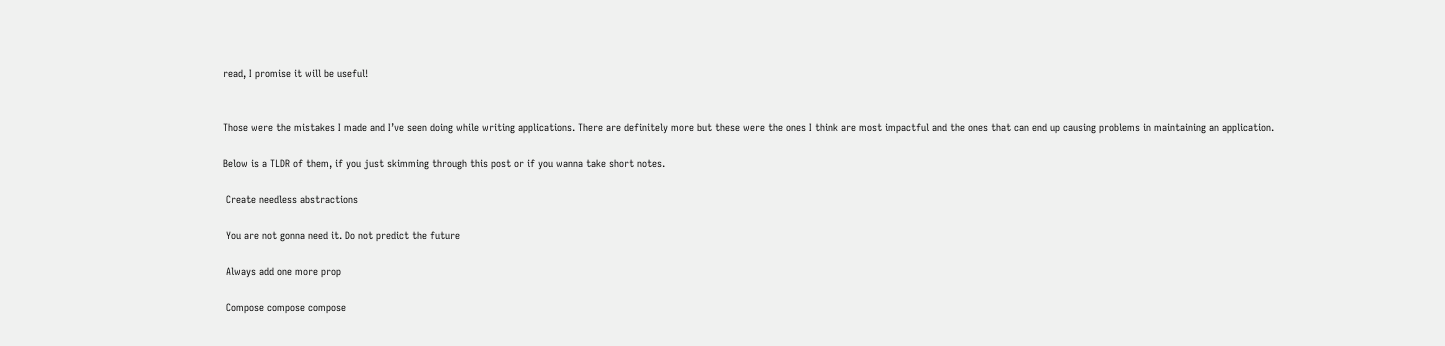read, I promise it will be useful!


Those were the mistakes I made and I’ve seen doing while writing applications. There are definitely more but these were the ones I think are most impactful and the ones that can end up causing problems in maintaining an application.

Below is a TLDR of them, if you just skimming through this post or if you wanna take short notes.

 Create needless abstractions

 You are not gonna need it. Do not predict the future

 Always add one more prop

 Compose compose compose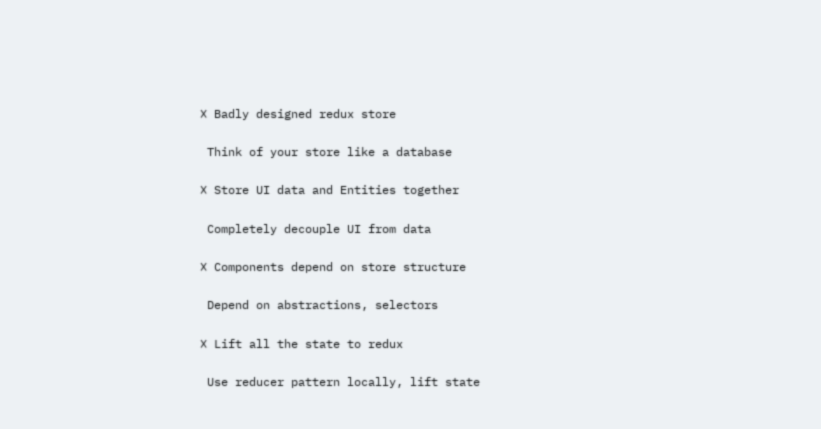❌ Badly designed redux store

 Think of your store like a database

❌ Store UI data and Entities together

 Completely decouple UI from data

❌ Components depend on store structure

 Depend on abstractions, selectors

❌ Lift all the state to redux

 Use reducer pattern locally, lift state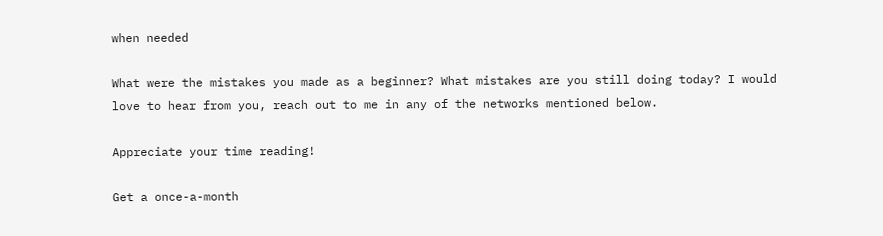when needed

What were the mistakes you made as a beginner? What mistakes are you still doing today? I would love to hear from you, reach out to me in any of the networks mentioned below.

Appreciate your time reading!

Get a once-a-month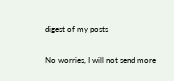digest of my posts

No worries, I will not send more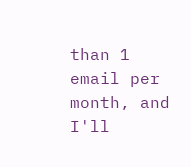than 1 email per month, and I'll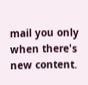mail you only when there's new content.